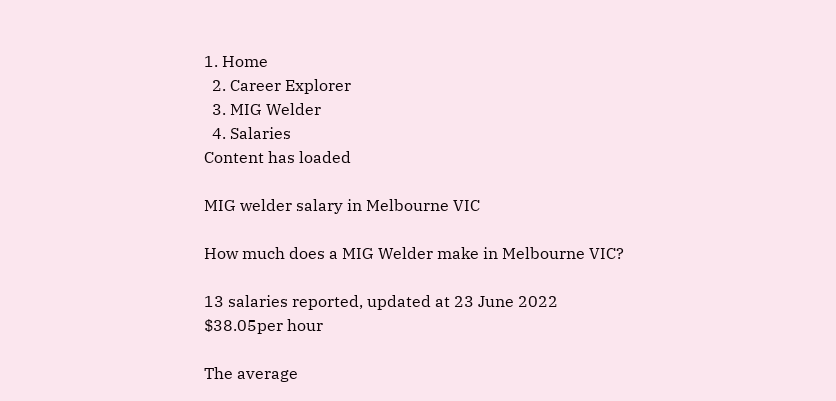1. Home
  2. Career Explorer
  3. MIG Welder
  4. Salaries
Content has loaded

MIG welder salary in Melbourne VIC

How much does a MIG Welder make in Melbourne VIC?

13 salaries reported, updated at 23 June 2022
$38.05per hour

The average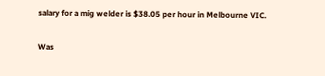salary for a mig welder is $38.05 per hour in Melbourne VIC.

Was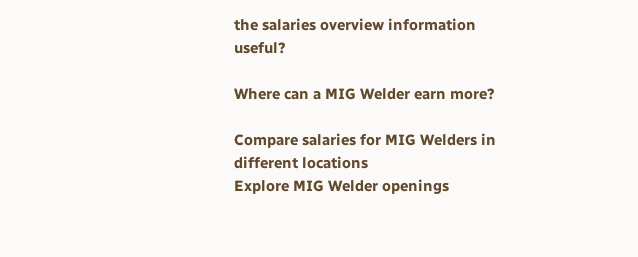the salaries overview information useful?

Where can a MIG Welder earn more?

Compare salaries for MIG Welders in different locations
Explore MIG Welder openings